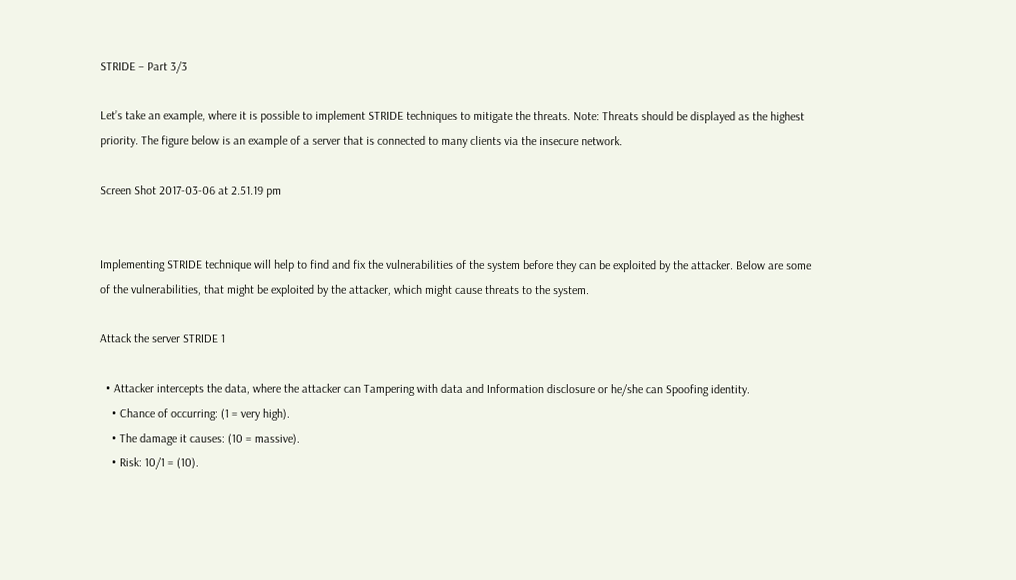STRIDE – Part 3/3

Let’s take an example, where it is possible to implement STRIDE techniques to mitigate the threats. Note: Threats should be displayed as the highest priority. The figure below is an example of a server that is connected to many clients via the insecure network.

Screen Shot 2017-03-06 at 2.51.19 pm


Implementing STRIDE technique will help to find and fix the vulnerabilities of the system before they can be exploited by the attacker. Below are some of the vulnerabilities, that might be exploited by the attacker, which might cause threats to the system.

Attack the server STRIDE 1

  • Attacker intercepts the data, where the attacker can Tampering with data and Information disclosure or he/she can Spoofing identity.
    • Chance of occurring: (1 = very high).
    • The damage it causes: (10 = massive).
    • Risk: 10/1 = (10).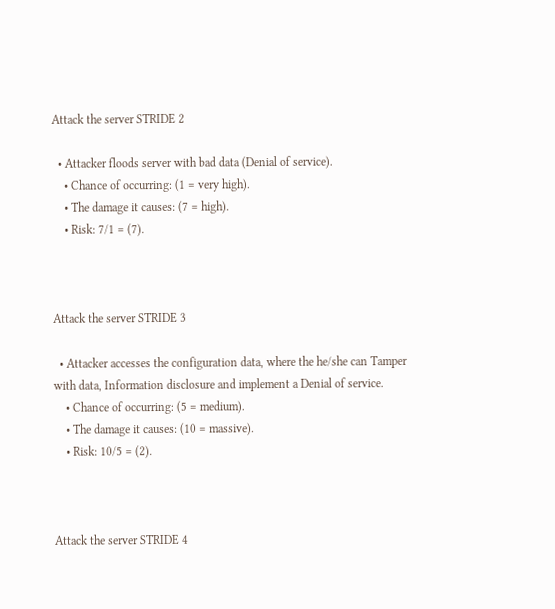Attack the server STRIDE 2

  • Attacker floods server with bad data (Denial of service).
    • Chance of occurring: (1 = very high).
    • The damage it causes: (7 = high).
    • Risk: 7/1 = (7).



Attack the server STRIDE 3

  • Attacker accesses the configuration data, where the he/she can Tamper with data, Information disclosure and implement a Denial of service.
    • Chance of occurring: (5 = medium).
    • The damage it causes: (10 = massive).
    • Risk: 10/5 = (2).



Attack the server STRIDE 4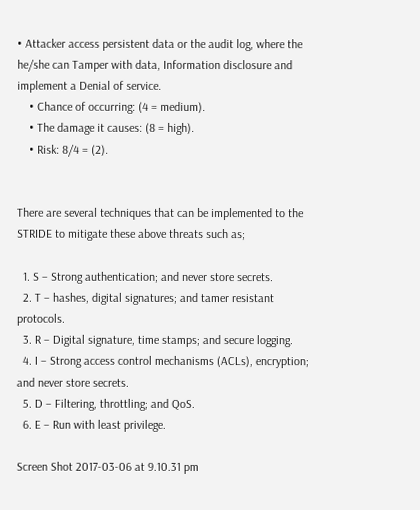• Attacker access persistent data or the audit log, where the he/she can Tamper with data, Information disclosure and implement a Denial of service.
    • Chance of occurring: (4 = medium).
    • The damage it causes: (8 = high).
    • Risk: 8/4 = (2).


There are several techniques that can be implemented to the STRIDE to mitigate these above threats such as;

  1. S – Strong authentication; and never store secrets.
  2. T – hashes, digital signatures; and tamer resistant protocols.
  3. R – Digital signature, time stamps; and secure logging.
  4. I – Strong access control mechanisms (ACLs), encryption; and never store secrets.
  5. D – Filtering, throttling; and QoS.
  6. E – Run with least privilege.

Screen Shot 2017-03-06 at 9.10.31 pm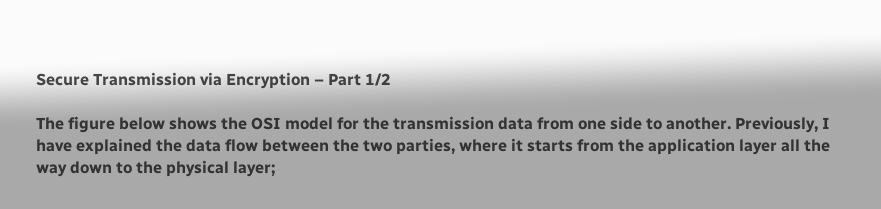Secure Transmission via Encryption – Part 1/2

The figure below shows the OSI model for the transmission data from one side to another. Previously, I have explained the data flow between the two parties, where it starts from the application layer all the way down to the physical layer;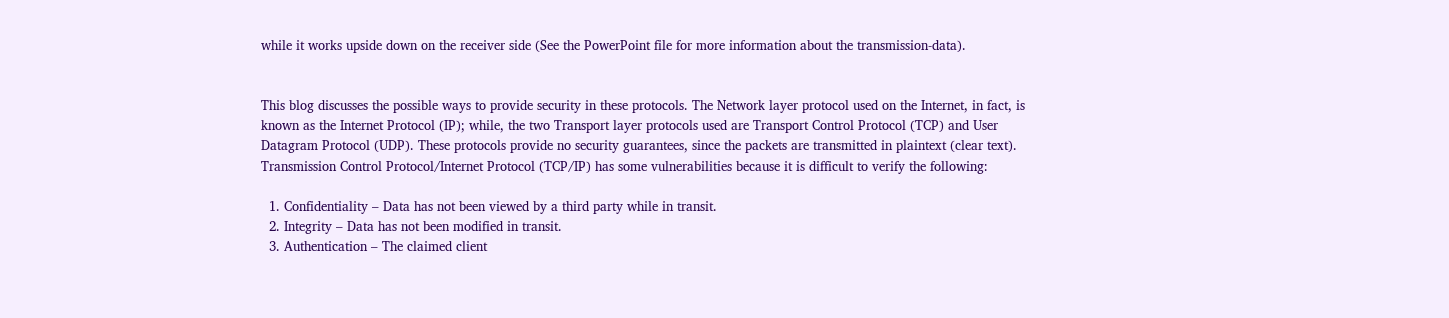while it works upside down on the receiver side (See the PowerPoint file for more information about the transmission-data).


This blog discusses the possible ways to provide security in these protocols. The Network layer protocol used on the Internet, in fact, is known as the Internet Protocol (IP); while, the two Transport layer protocols used are Transport Control Protocol (TCP) and User Datagram Protocol (UDP). These protocols provide no security guarantees, since the packets are transmitted in plaintext (clear text). Transmission Control Protocol/Internet Protocol (TCP/IP) has some vulnerabilities because it is difficult to verify the following:

  1. Confidentiality – Data has not been viewed by a third party while in transit.
  2. Integrity – Data has not been modified in transit.
  3. Authentication – The claimed client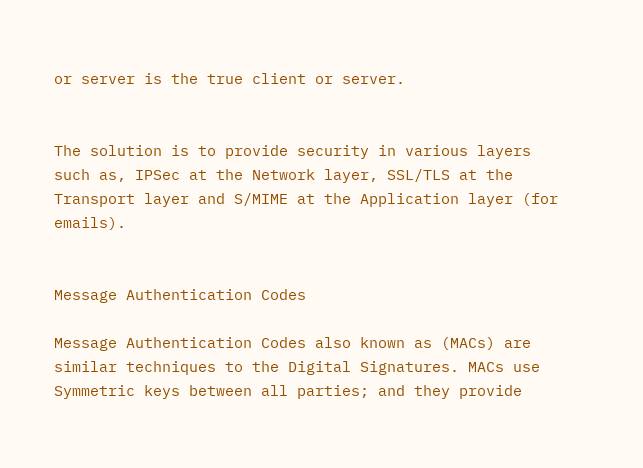or server is the true client or server.


The solution is to provide security in various layers such as, IPSec at the Network layer, SSL/TLS at the Transport layer and S/MIME at the Application layer (for emails).


Message Authentication Codes

Message Authentication Codes also known as (MACs) are similar techniques to the Digital Signatures. MACs use Symmetric keys between all parties; and they provide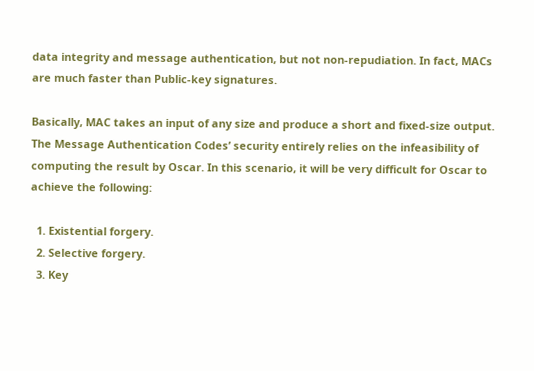data integrity and message authentication, but not non-repudiation. In fact, MACs are much faster than Public-key signatures.

Basically, MAC takes an input of any size and produce a short and fixed-size output. The Message Authentication Codes’ security entirely relies on the infeasibility of computing the result by Oscar. In this scenario, it will be very difficult for Oscar to achieve the following:

  1. Existential forgery.
  2. Selective forgery.
  3. Key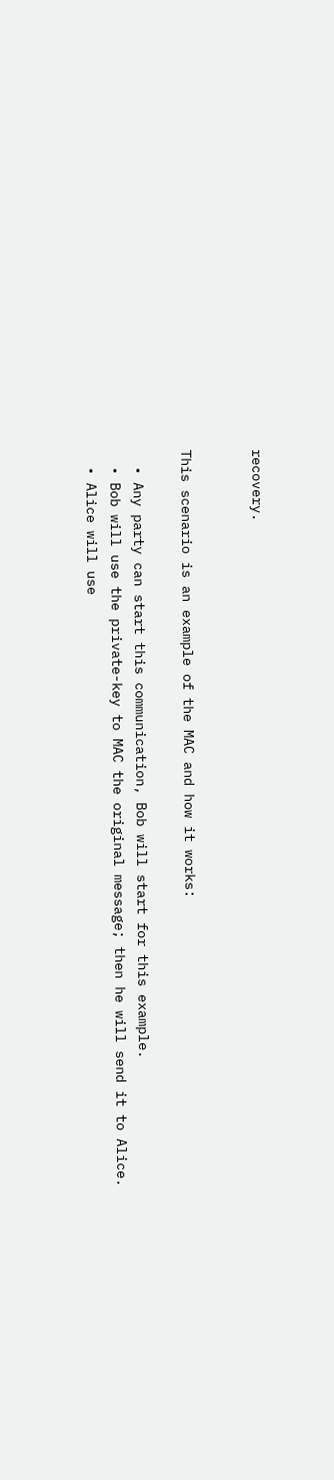recovery.


This scenario is an example of the MAC and how it works:

  • Any party can start this communication, Bob will start for this example.
  • Bob will use the private-key to MAC the original message; then he will send it to Alice.
  • Alice will use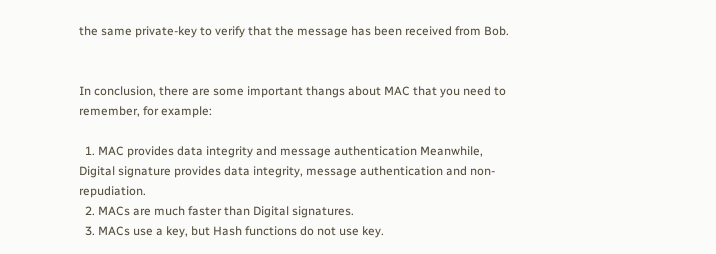the same private-key to verify that the message has been received from Bob.


In conclusion, there are some important thangs about MAC that you need to remember, for example:

  1. MAC provides data integrity and message authentication Meanwhile, Digital signature provides data integrity, message authentication and non-repudiation.
  2. MACs are much faster than Digital signatures.
  3. MACs use a key, but Hash functions do not use key.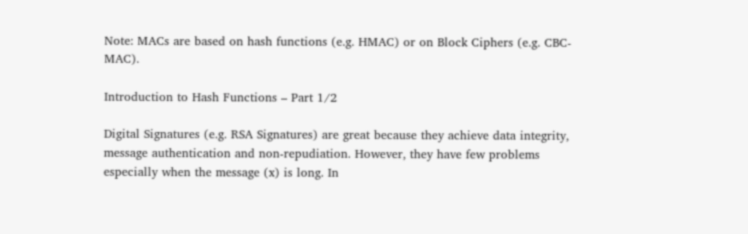Note: MACs are based on hash functions (e.g. HMAC) or on Block Ciphers (e.g. CBC-MAC).

Introduction to Hash Functions – Part 1/2

Digital Signatures (e.g. RSA Signatures) are great because they achieve data integrity, message authentication and non-repudiation. However, they have few problems especially when the message (x) is long. In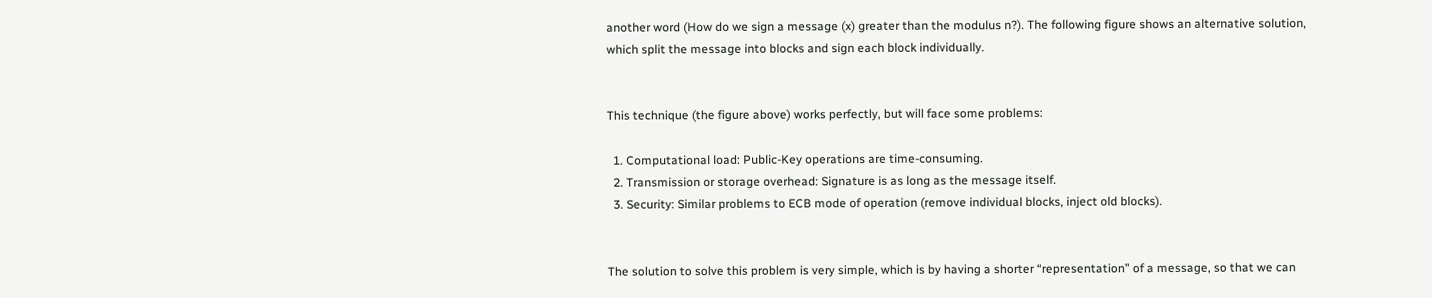another word (How do we sign a message (x) greater than the modulus n?). The following figure shows an alternative solution, which split the message into blocks and sign each block individually.


This technique (the figure above) works perfectly, but will face some problems:

  1. Computational load: Public-Key operations are time-consuming.
  2. Transmission or storage overhead: Signature is as long as the message itself.
  3. Security: Similar problems to ECB mode of operation (remove individual blocks, inject old blocks).


The solution to solve this problem is very simple, which is by having a shorter “representation” of a message, so that we can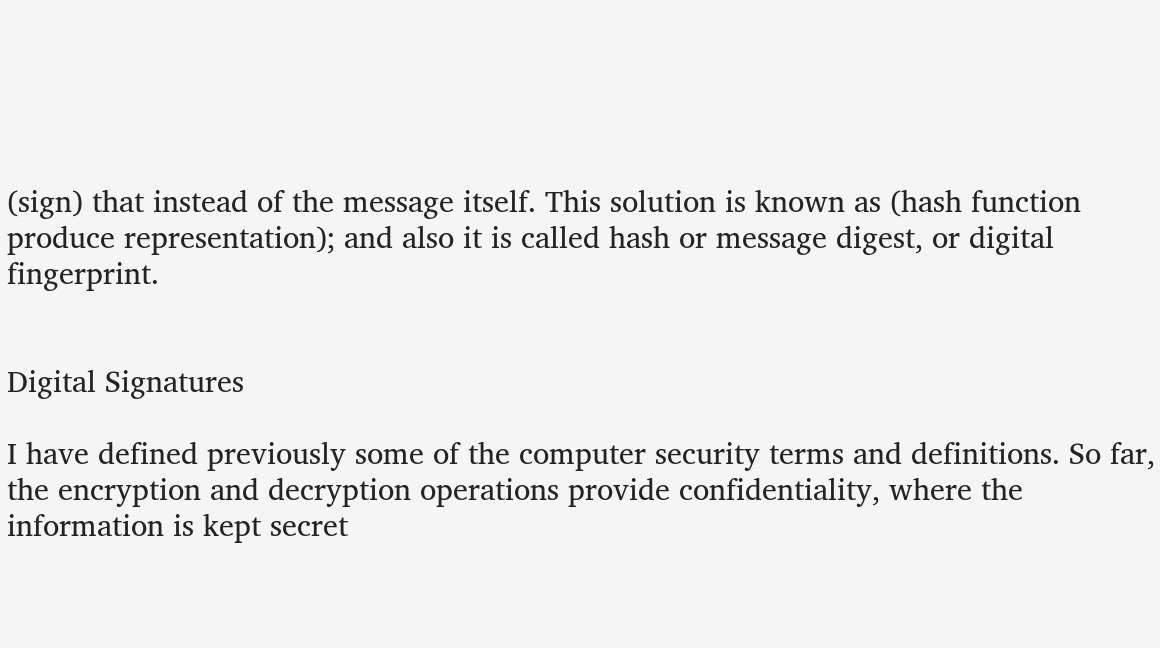(sign) that instead of the message itself. This solution is known as (hash function produce representation); and also it is called hash or message digest, or digital fingerprint.


Digital Signatures

I have defined previously some of the computer security terms and definitions. So far, the encryption and decryption operations provide confidentiality, where the information is kept secret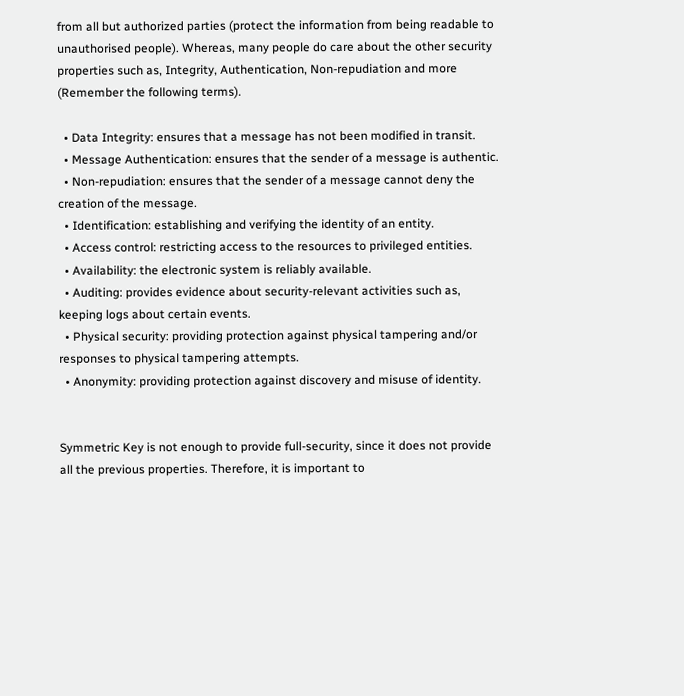from all but authorized parties (protect the information from being readable to unauthorised people). Whereas, many people do care about the other security properties such as, Integrity, Authentication, Non-repudiation and more (Remember the following terms).

  • Data Integrity: ensures that a message has not been modified in transit.
  • Message Authentication: ensures that the sender of a message is authentic.
  • Non-repudiation: ensures that the sender of a message cannot deny the creation of the message.
  • Identification: establishing and verifying the identity of an entity.
  • Access control: restricting access to the resources to privileged entities.
  • Availability: the electronic system is reliably available.
  • Auditing: provides evidence about security-relevant activities such as, keeping logs about certain events.
  • Physical security: providing protection against physical tampering and/or responses to physical tampering attempts.
  • Anonymity: providing protection against discovery and misuse of identity.


Symmetric Key is not enough to provide full-security, since it does not provide all the previous properties. Therefore, it is important to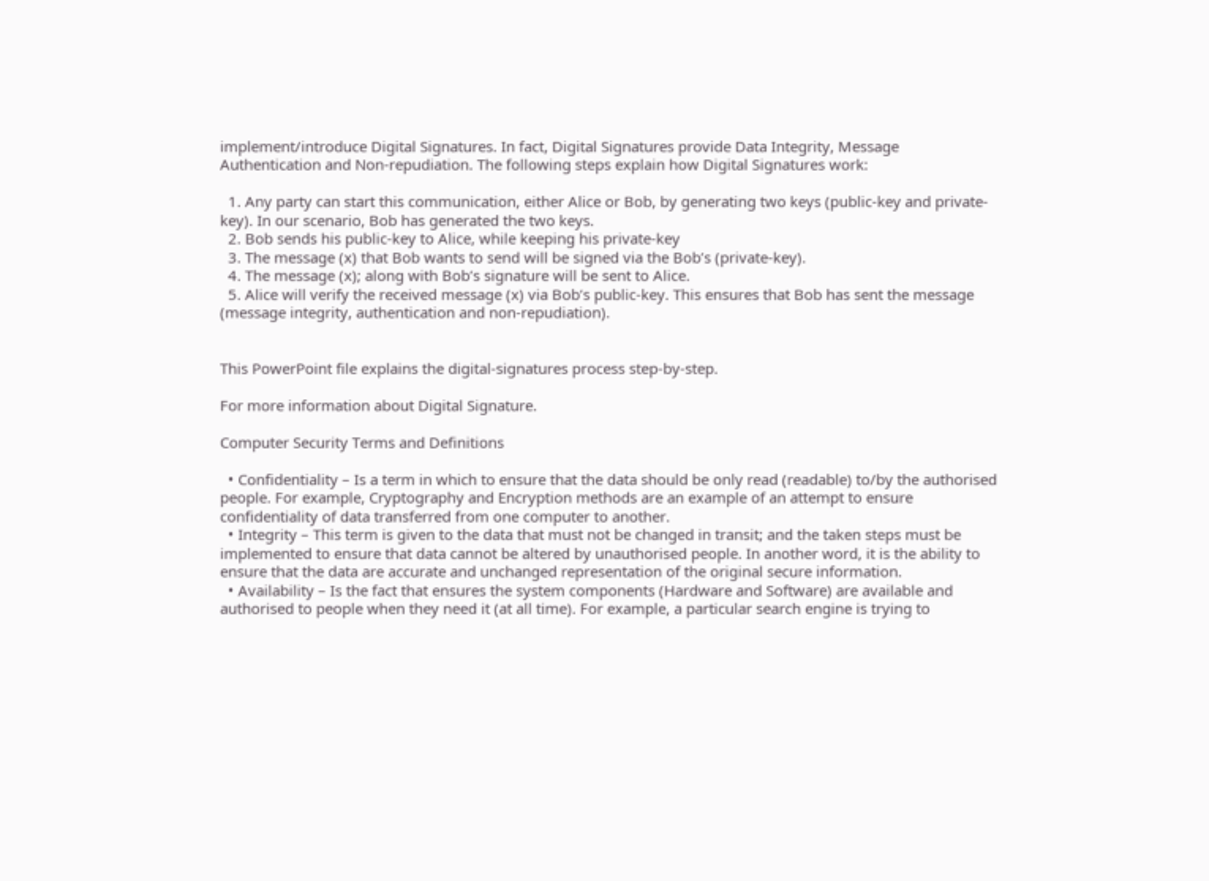implement/introduce Digital Signatures. In fact, Digital Signatures provide Data Integrity, Message Authentication and Non-repudiation. The following steps explain how Digital Signatures work:

  1. Any party can start this communication, either Alice or Bob, by generating two keys (public-key and private-key). In our scenario, Bob has generated the two keys.
  2. Bob sends his public-key to Alice, while keeping his private-key
  3. The message (x) that Bob wants to send will be signed via the Bob’s (private-key).
  4. The message (x); along with Bob’s signature will be sent to Alice.
  5. Alice will verify the received message (x) via Bob’s public-key. This ensures that Bob has sent the message (message integrity, authentication and non-repudiation).


This PowerPoint file explains the digital-signatures process step-by-step.

For more information about Digital Signature.

Computer Security Terms and Definitions

  • Confidentiality – Is a term in which to ensure that the data should be only read (readable) to/by the authorised people. For example, Cryptography and Encryption methods are an example of an attempt to ensure confidentiality of data transferred from one computer to another.
  • Integrity – This term is given to the data that must not be changed in transit; and the taken steps must be implemented to ensure that data cannot be altered by unauthorised people. In another word, it is the ability to ensure that the data are accurate and unchanged representation of the original secure information.
  • Availability – Is the fact that ensures the system components (Hardware and Software) are available and authorised to people when they need it (at all time). For example, a particular search engine is trying to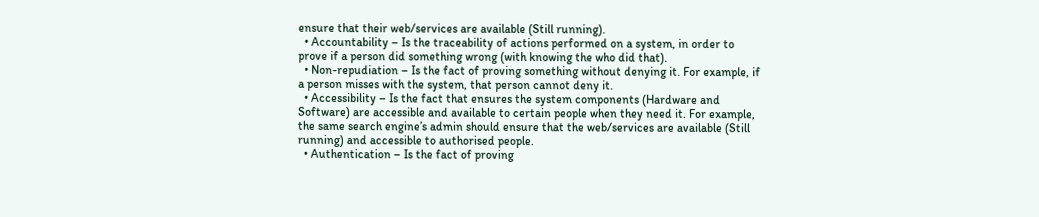ensure that their web/services are available (Still running).
  • Accountability – Is the traceability of actions performed on a system, in order to prove if a person did something wrong (with knowing the who did that).
  • Non-repudiation – Is the fact of proving something without denying it. For example, if a person misses with the system, that person cannot deny it.
  • Accessibility – Is the fact that ensures the system components (Hardware and Software) are accessible and available to certain people when they need it. For example, the same search engine’s admin should ensure that the web/services are available (Still running) and accessible to authorised people.
  • Authentication – Is the fact of proving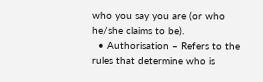who you say you are (or who he/she claims to be).
  • Authorisation – Refers to the rules that determine who is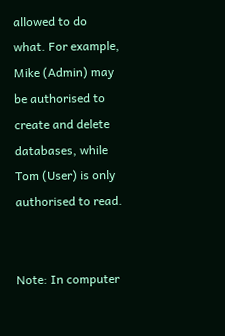allowed to do what. For example, Mike (Admin) may be authorised to create and delete databases, while Tom (User) is only authorised to read.


Note: In computer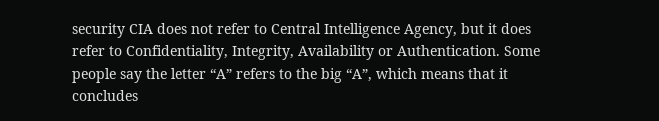security CIA does not refer to Central Intelligence Agency, but it does refer to Confidentiality, Integrity, Availability or Authentication. Some people say the letter “A” refers to the big “A”, which means that it concludes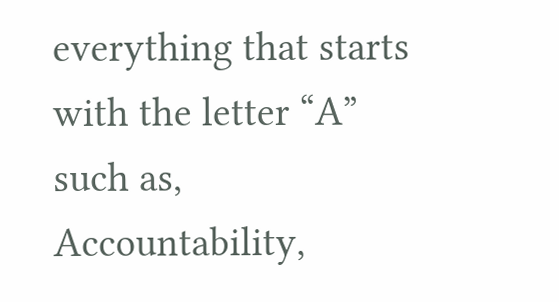everything that starts with the letter “A” such as, Accountability,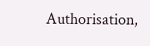Authorisation,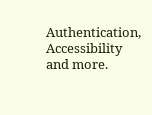Authentication, Accessibility and more.